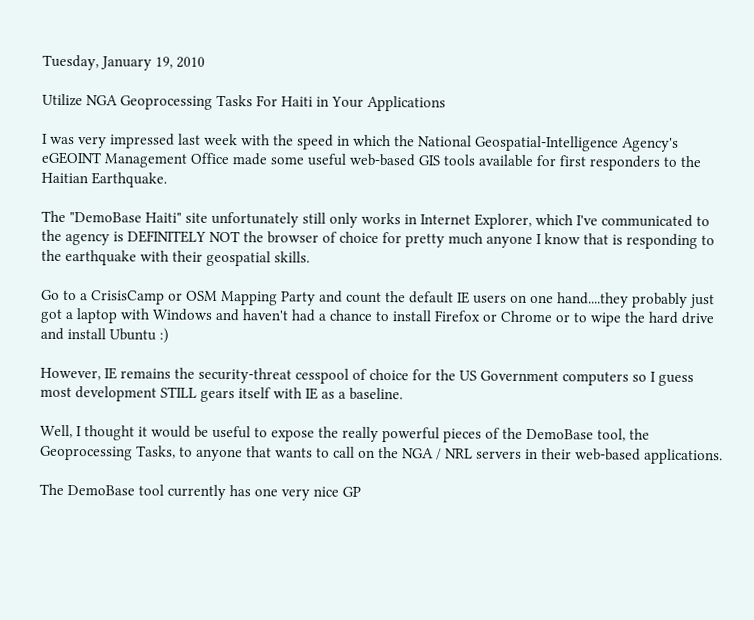Tuesday, January 19, 2010

Utilize NGA Geoprocessing Tasks For Haiti in Your Applications

I was very impressed last week with the speed in which the National Geospatial-Intelligence Agency's eGEOINT Management Office made some useful web-based GIS tools available for first responders to the Haitian Earthquake.

The "DemoBase Haiti" site unfortunately still only works in Internet Explorer, which I've communicated to the agency is DEFINITELY NOT the browser of choice for pretty much anyone I know that is responding to the earthquake with their geospatial skills.

Go to a CrisisCamp or OSM Mapping Party and count the default IE users on one hand....they probably just got a laptop with Windows and haven't had a chance to install Firefox or Chrome or to wipe the hard drive and install Ubuntu :)

However, IE remains the security-threat cesspool of choice for the US Government computers so I guess most development STILL gears itself with IE as a baseline.

Well, I thought it would be useful to expose the really powerful pieces of the DemoBase tool, the Geoprocessing Tasks, to anyone that wants to call on the NGA / NRL servers in their web-based applications.

The DemoBase tool currently has one very nice GP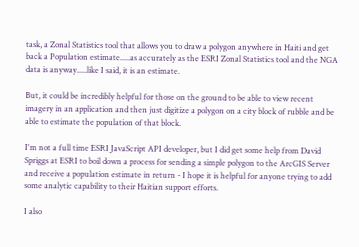task, a Zonal Statistics tool that allows you to draw a polygon anywhere in Haiti and get back a Population estimate.....as accurately as the ESRI Zonal Statistics tool and the NGA data is anyway.....like I said, it is an estimate.

But, it could be incredibly helpful for those on the ground to be able to view recent imagery in an application and then just digitize a polygon on a city block of rubble and be able to estimate the population of that block.

I'm not a full time ESRI JavaScript API developer, but I did get some help from David Spriggs at ESRI to boil down a process for sending a simple polygon to the ArcGIS Server and receive a population estimate in return - I hope it is helpful for anyone trying to add some analytic capability to their Haitian support efforts.

I also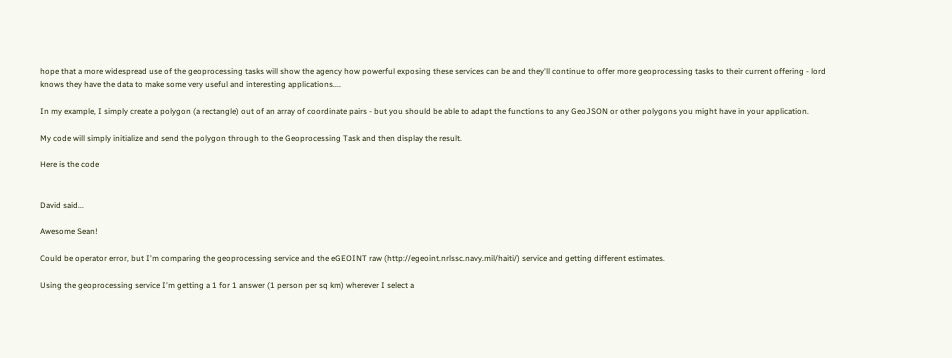hope that a more widespread use of the geoprocessing tasks will show the agency how powerful exposing these services can be and they'll continue to offer more geoprocessing tasks to their current offering - lord knows they have the data to make some very useful and interesting applications....

In my example, I simply create a polygon (a rectangle) out of an array of coordinate pairs - but you should be able to adapt the functions to any GeoJSON or other polygons you might have in your application.

My code will simply initialize and send the polygon through to the Geoprocessing Task and then display the result.

Here is the code


David said...

Awesome Sean!

Could be operator error, but I'm comparing the geoprocessing service and the eGEOINT raw (http://egeoint.nrlssc.navy.mil/haiti/) service and getting different estimates.

Using the geoprocessing service I'm getting a 1 for 1 answer (1 person per sq km) wherever I select a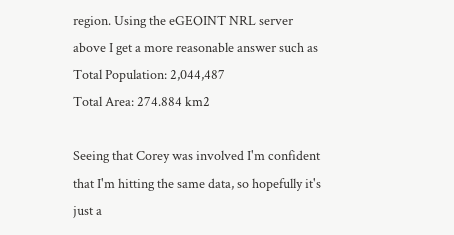region. Using the eGEOINT NRL server above I get a more reasonable answer such as Total Population: 2,044,487
Total Area: 274.884 km2

Seeing that Corey was involved I'm confident that I'm hitting the same data, so hopefully it's just a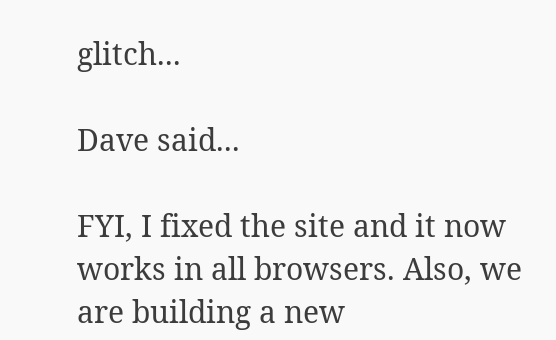glitch...

Dave said...

FYI, I fixed the site and it now works in all browsers. Also, we are building a new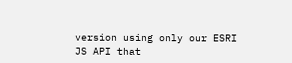version using only our ESRI JS API that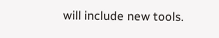will include new tools.